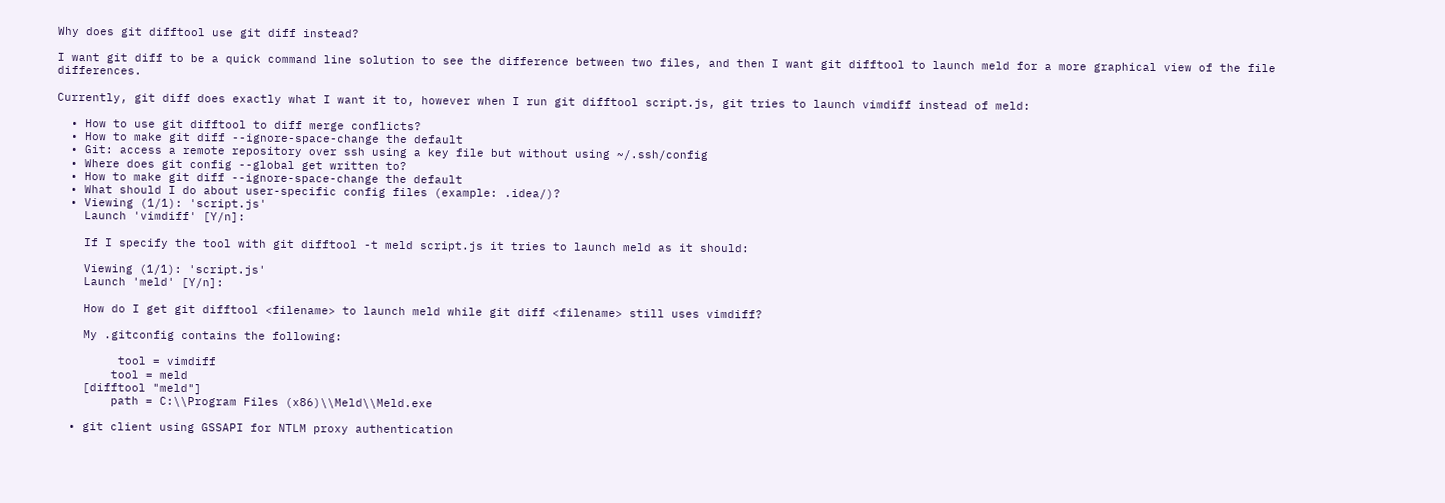Why does git difftool use git diff instead?

I want git diff to be a quick command line solution to see the difference between two files, and then I want git difftool to launch meld for a more graphical view of the file differences.

Currently, git diff does exactly what I want it to, however when I run git difftool script.js, git tries to launch vimdiff instead of meld:

  • How to use git difftool to diff merge conflicts?
  • How to make git diff --ignore-space-change the default
  • Git: access a remote repository over ssh using a key file but without using ~/.ssh/config
  • Where does git config --global get written to?
  • How to make git diff --ignore-space-change the default
  • What should I do about user-specific config files (example: .idea/)?
  • Viewing (1/1): 'script.js'
    Launch 'vimdiff' [Y/n]:

    If I specify the tool with git difftool -t meld script.js it tries to launch meld as it should:

    Viewing (1/1): 'script.js'
    Launch 'meld' [Y/n]:

    How do I get git difftool <filename> to launch meld while git diff <filename> still uses vimdiff?

    My .gitconfig contains the following:

         tool = vimdiff
        tool = meld
    [difftool "meld"]
        path = C:\\Program Files (x86)\\Meld\\Meld.exe

  • git client using GSSAPI for NTLM proxy authentication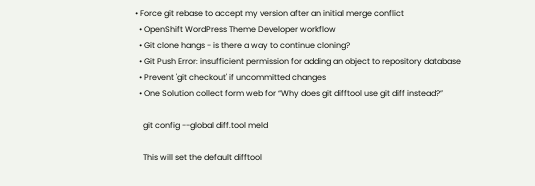• Force git rebase to accept my version after an initial merge conflict
  • OpenShift WordPress Theme Developer workflow
  • Git clone hangs - is there a way to continue cloning?
  • Git Push Error: insufficient permission for adding an object to repository database
  • Prevent 'git checkout' if uncommitted changes
  • One Solution collect form web for “Why does git difftool use git diff instead?”

    git config --global diff.tool meld

    This will set the default difftool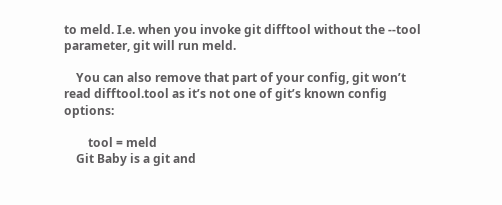to meld. I.e. when you invoke git difftool without the --tool parameter, git will run meld.

    You can also remove that part of your config, git won’t read difftool.tool as it’s not one of git’s known config options:

        tool = meld
    Git Baby is a git and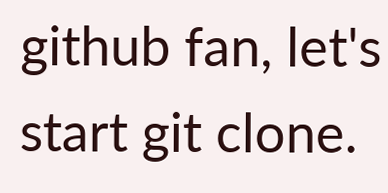github fan, let's start git clone.